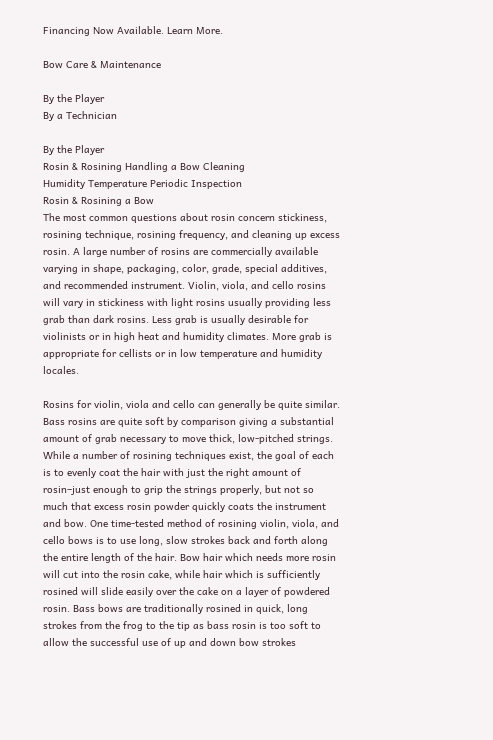Financing Now Available. Learn More.

Bow Care & Maintenance

By the Player
By a Technician

By the Player
Rosin & Rosining Handling a Bow Cleaning
Humidity Temperature Periodic Inspection
Rosin & Rosining a Bow
The most common questions about rosin concern stickiness, rosining technique, rosining frequency, and cleaning up excess rosin. A large number of rosins are commercially available varying in shape, packaging, color, grade, special additives, and recommended instrument. Violin, viola, and cello rosins will vary in stickiness with light rosins usually providing less grab than dark rosins. Less grab is usually desirable for violinists or in high heat and humidity climates. More grab is appropriate for cellists or in low temperature and humidity locales.

Rosins for violin, viola and cello can generally be quite similar. Bass rosins are quite soft by comparison giving a substantial amount of grab necessary to move thick, low-pitched strings. While a number of rosining techniques exist, the goal of each is to evenly coat the hair with just the right amount of rosin–just enough to grip the strings properly, but not so much that excess rosin powder quickly coats the instrument and bow. One time-tested method of rosining violin, viola, and cello bows is to use long, slow strokes back and forth along the entire length of the hair. Bow hair which needs more rosin will cut into the rosin cake, while hair which is sufficiently rosined will slide easily over the cake on a layer of powdered rosin. Bass bows are traditionally rosined in quick, long strokes from the frog to the tip as bass rosin is too soft to allow the successful use of up and down bow strokes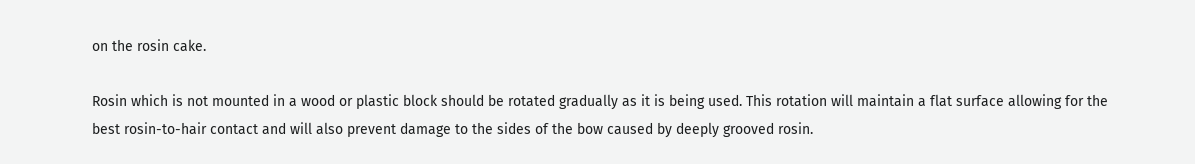on the rosin cake.

Rosin which is not mounted in a wood or plastic block should be rotated gradually as it is being used. This rotation will maintain a flat surface allowing for the best rosin-to-hair contact and will also prevent damage to the sides of the bow caused by deeply grooved rosin.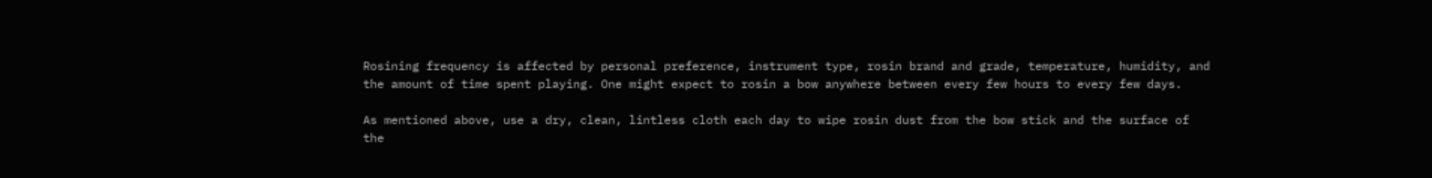Rosining frequency is affected by personal preference, instrument type, rosin brand and grade, temperature, humidity, and the amount of time spent playing. One might expect to rosin a bow anywhere between every few hours to every few days.

As mentioned above, use a dry, clean, lintless cloth each day to wipe rosin dust from the bow stick and the surface of the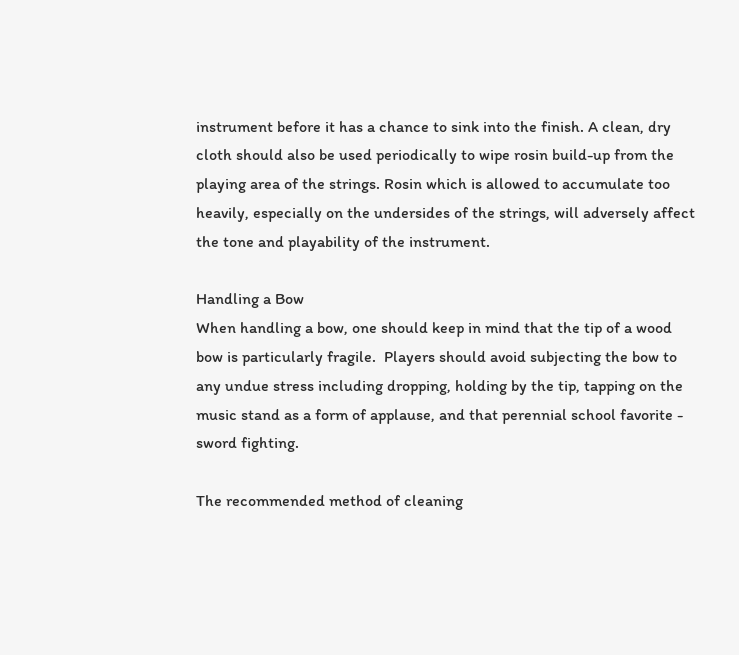instrument before it has a chance to sink into the finish. A clean, dry cloth should also be used periodically to wipe rosin build-up from the playing area of the strings. Rosin which is allowed to accumulate too heavily, especially on the undersides of the strings, will adversely affect the tone and playability of the instrument.

Handling a Bow
When handling a bow, one should keep in mind that the tip of a wood bow is particularly fragile.  Players should avoid subjecting the bow to any undue stress including dropping, holding by the tip, tapping on the music stand as a form of applause, and that perennial school favorite - sword fighting.

The recommended method of cleaning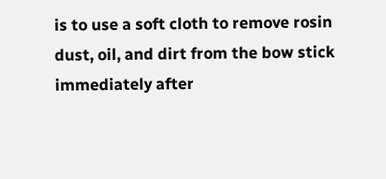is to use a soft cloth to remove rosin dust, oil, and dirt from the bow stick immediately after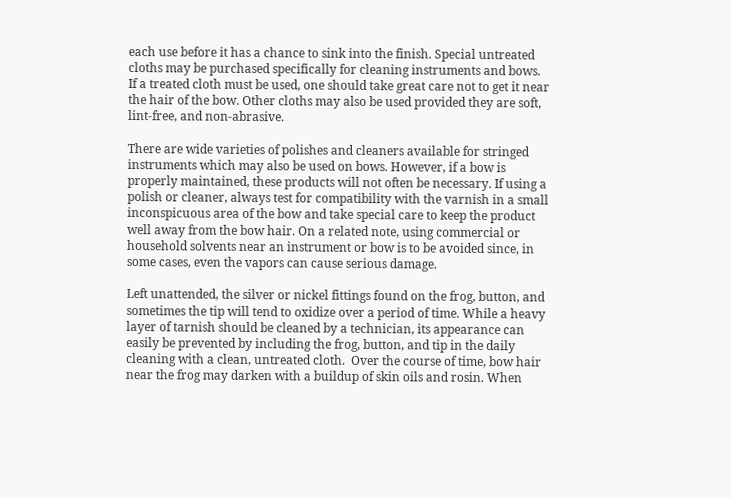each use before it has a chance to sink into the finish. Special untreated cloths may be purchased specifically for cleaning instruments and bows. If a treated cloth must be used, one should take great care not to get it near the hair of the bow. Other cloths may also be used provided they are soft, lint-free, and non-abrasive.

There are wide varieties of polishes and cleaners available for stringed instruments which may also be used on bows. However, if a bow is properly maintained, these products will not often be necessary. If using a polish or cleaner, always test for compatibility with the varnish in a small inconspicuous area of the bow and take special care to keep the product well away from the bow hair. On a related note, using commercial or household solvents near an instrument or bow is to be avoided since, in some cases, even the vapors can cause serious damage.

Left unattended, the silver or nickel fittings found on the frog, button, and sometimes the tip will tend to oxidize over a period of time. While a heavy layer of tarnish should be cleaned by a technician, its appearance can easily be prevented by including the frog, button, and tip in the daily cleaning with a clean, untreated cloth.  Over the course of time, bow hair near the frog may darken with a buildup of skin oils and rosin. When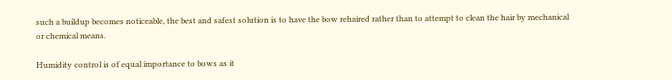such a buildup becomes noticeable, the best and safest solution is to have the bow rehaired rather than to attempt to clean the hair by mechanical or chemical means.

Humidity control is of equal importance to bows as it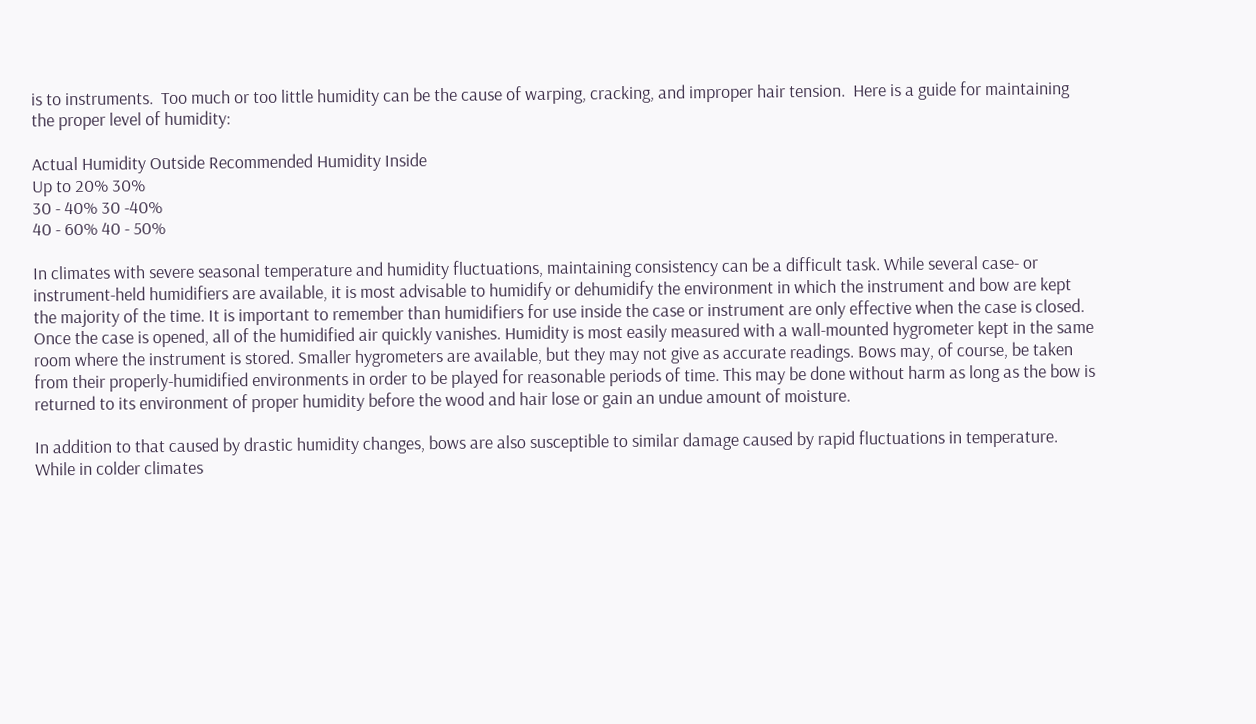is to instruments.  Too much or too little humidity can be the cause of warping, cracking, and improper hair tension.  Here is a guide for maintaining the proper level of humidity:

Actual Humidity Outside Recommended Humidity Inside
Up to 20% 30%
30 - 40% 30 -40%
40 - 60% 40 - 50%

In climates with severe seasonal temperature and humidity fluctuations, maintaining consistency can be a difficult task. While several case- or instrument-held humidifiers are available, it is most advisable to humidify or dehumidify the environment in which the instrument and bow are kept the majority of the time. It is important to remember than humidifiers for use inside the case or instrument are only effective when the case is closed. Once the case is opened, all of the humidified air quickly vanishes. Humidity is most easily measured with a wall-mounted hygrometer kept in the same room where the instrument is stored. Smaller hygrometers are available, but they may not give as accurate readings. Bows may, of course, be taken from their properly-humidified environments in order to be played for reasonable periods of time. This may be done without harm as long as the bow is returned to its environment of proper humidity before the wood and hair lose or gain an undue amount of moisture.

In addition to that caused by drastic humidity changes, bows are also susceptible to similar damage caused by rapid fluctuations in temperature. While in colder climates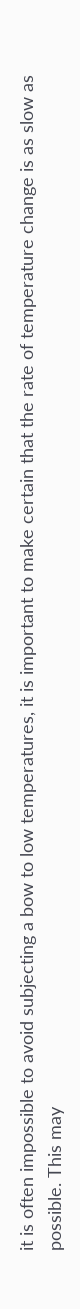it is often impossible to avoid subjecting a bow to low temperatures, it is important to make certain that the rate of temperature change is as slow as possible. This may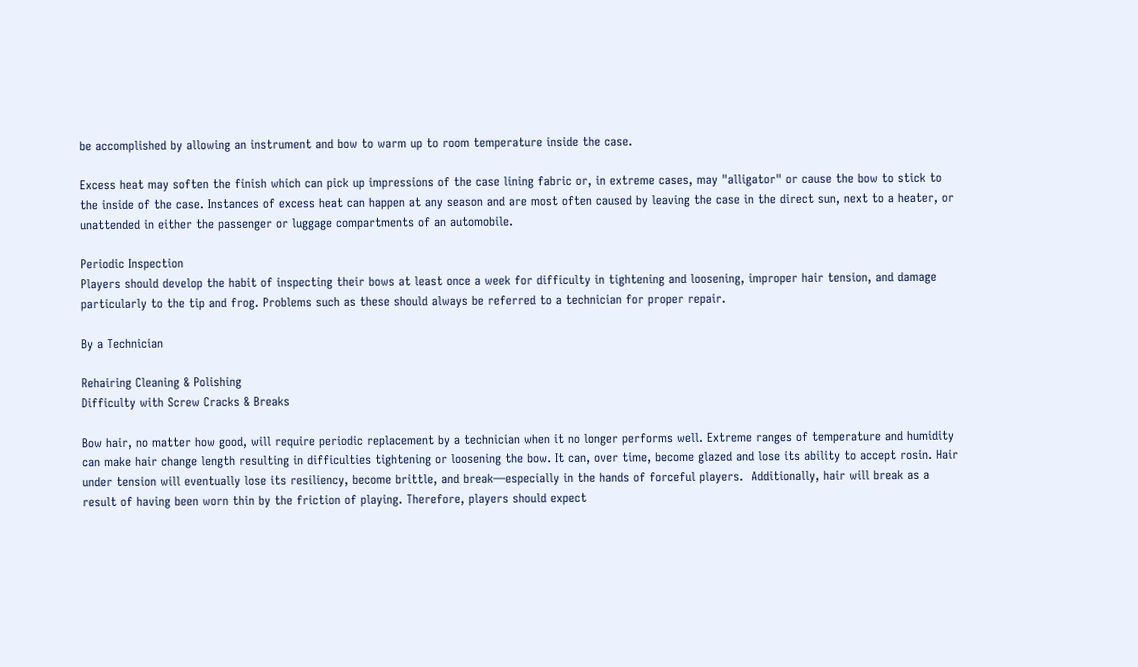be accomplished by allowing an instrument and bow to warm up to room temperature inside the case.

Excess heat may soften the finish which can pick up impressions of the case lining fabric or, in extreme cases, may "alligator" or cause the bow to stick to the inside of the case. Instances of excess heat can happen at any season and are most often caused by leaving the case in the direct sun, next to a heater, or unattended in either the passenger or luggage compartments of an automobile.

Periodic Inspection
Players should develop the habit of inspecting their bows at least once a week for difficulty in tightening and loosening, improper hair tension, and damage particularly to the tip and frog. Problems such as these should always be referred to a technician for proper repair.

By a Technician

Rehairing Cleaning & Polishing
Difficulty with Screw Cracks & Breaks

Bow hair, no matter how good, will require periodic replacement by a technician when it no longer performs well. Extreme ranges of temperature and humidity can make hair change length resulting in difficulties tightening or loosening the bow. It can, over time, become glazed and lose its ability to accept rosin. Hair under tension will eventually lose its resiliency, become brittle, and break—especially in the hands of forceful players.  Additionally, hair will break as a result of having been worn thin by the friction of playing. Therefore, players should expect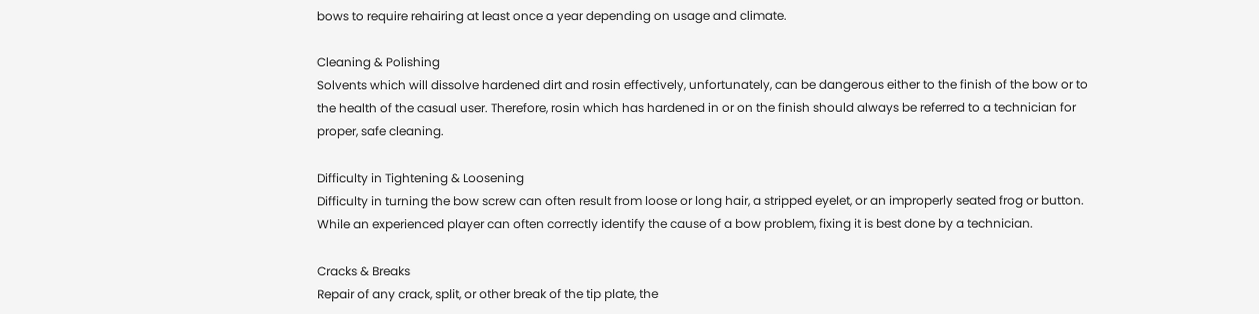bows to require rehairing at least once a year depending on usage and climate.

Cleaning & Polishing
Solvents which will dissolve hardened dirt and rosin effectively, unfortunately, can be dangerous either to the finish of the bow or to the health of the casual user. Therefore, rosin which has hardened in or on the finish should always be referred to a technician for proper, safe cleaning.

Difficulty in Tightening & Loosening
Difficulty in turning the bow screw can often result from loose or long hair, a stripped eyelet, or an improperly seated frog or button. While an experienced player can often correctly identify the cause of a bow problem, fixing it is best done by a technician.

Cracks & Breaks
Repair of any crack, split, or other break of the tip plate, the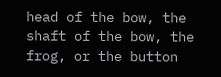head of the bow, the shaft of the bow, the frog, or the button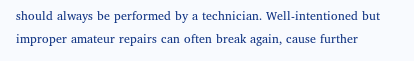should always be performed by a technician. Well-intentioned but improper amateur repairs can often break again, cause further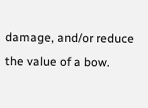damage, and/or reduce the value of a bow.